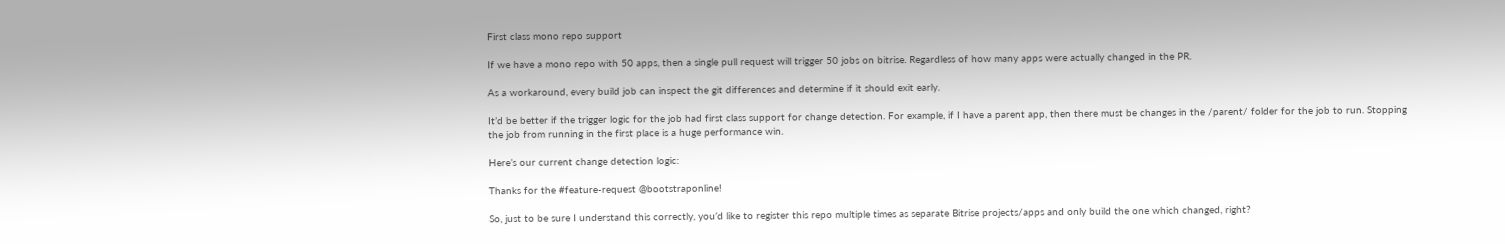First class mono repo support

If we have a mono repo with 50 apps, then a single pull request will trigger 50 jobs on bitrise. Regardless of how many apps were actually changed in the PR.

As a workaround, every build job can inspect the git differences and determine if it should exit early.

It’d be better if the trigger logic for the job had first class support for change detection. For example, if I have a parent app, then there must be changes in the /parent/ folder for the job to run. Stopping the job from running in the first place is a huge performance win.

Here’s our current change detection logic:

Thanks for the #feature-request @bootstraponline!

So, just to be sure I understand this correctly, you’d like to register this repo multiple times as separate Bitrise projects/apps and only build the one which changed, right?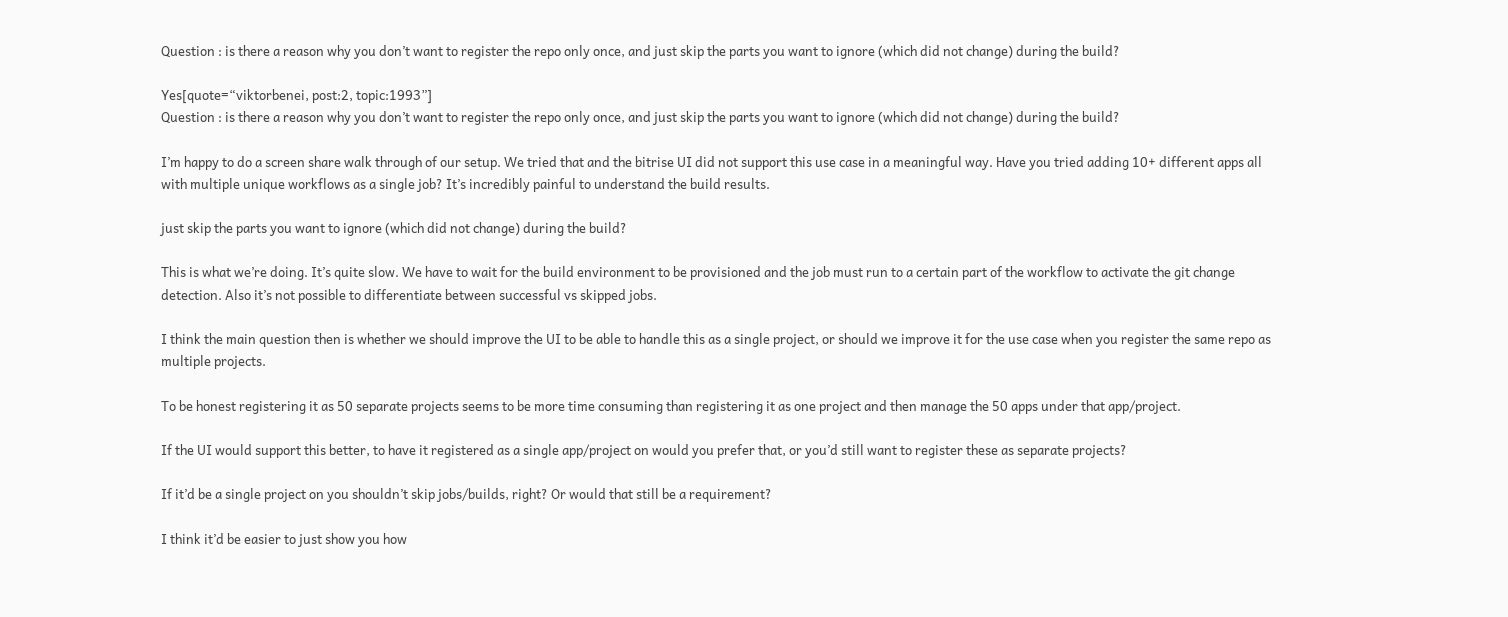Question : is there a reason why you don’t want to register the repo only once, and just skip the parts you want to ignore (which did not change) during the build?

Yes[quote=“viktorbenei, post:2, topic:1993”]
Question : is there a reason why you don’t want to register the repo only once, and just skip the parts you want to ignore (which did not change) during the build?

I’m happy to do a screen share walk through of our setup. We tried that and the bitrise UI did not support this use case in a meaningful way. Have you tried adding 10+ different apps all with multiple unique workflows as a single job? It’s incredibly painful to understand the build results.

just skip the parts you want to ignore (which did not change) during the build?

This is what we’re doing. It’s quite slow. We have to wait for the build environment to be provisioned and the job must run to a certain part of the workflow to activate the git change detection. Also it’s not possible to differentiate between successful vs skipped jobs.

I think the main question then is whether we should improve the UI to be able to handle this as a single project, or should we improve it for the use case when you register the same repo as multiple projects.

To be honest registering it as 50 separate projects seems to be more time consuming than registering it as one project and then manage the 50 apps under that app/project.

If the UI would support this better, to have it registered as a single app/project on would you prefer that, or you’d still want to register these as separate projects?

If it’d be a single project on you shouldn’t skip jobs/builds, right? Or would that still be a requirement?

I think it’d be easier to just show you how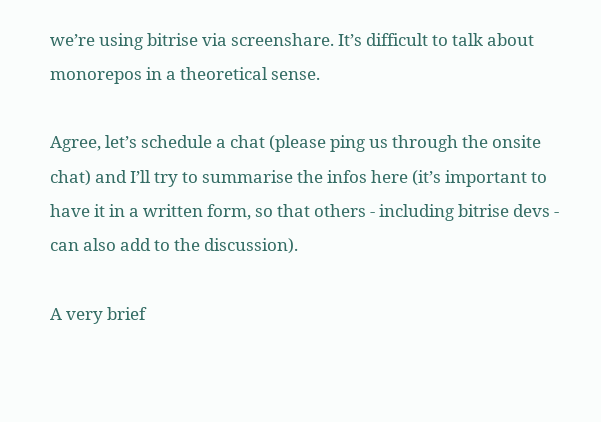we’re using bitrise via screenshare. It’s difficult to talk about monorepos in a theoretical sense.

Agree, let’s schedule a chat (please ping us through the onsite chat) and I’ll try to summarise the infos here (it’s important to have it in a written form, so that others - including bitrise devs - can also add to the discussion).

A very brief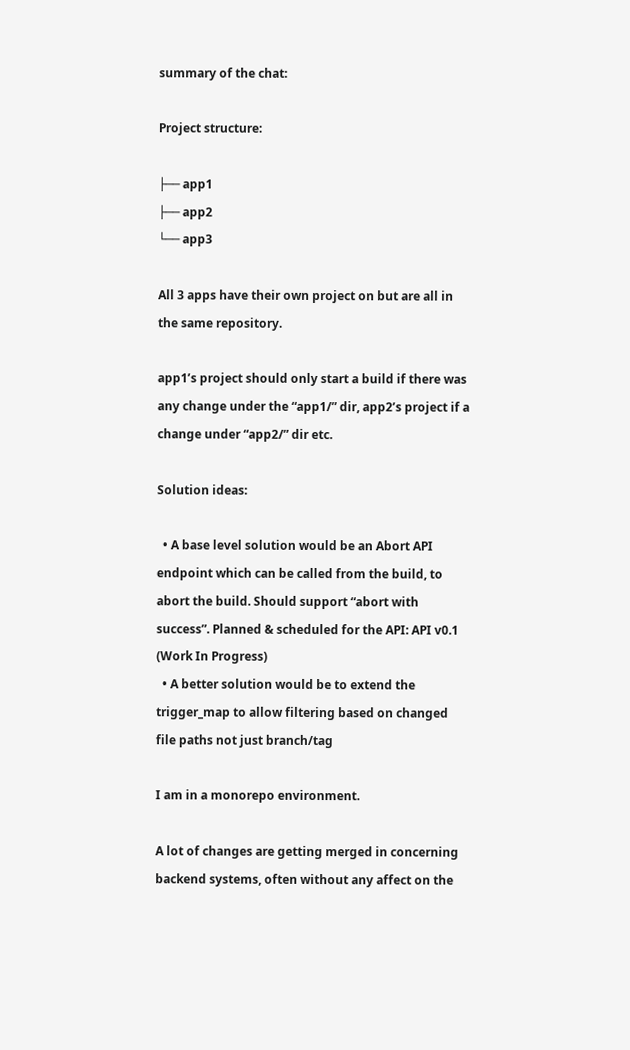summary of the chat:

Project structure:

├── app1
├── app2
└── app3

All 3 apps have their own project on but are all in the same repository.

app1’s project should only start a build if there was any change under the “app1/” dir, app2’s project if a change under “app2/” dir etc.

Solution ideas:

  • A base level solution would be an Abort API endpoint which can be called from the build, to abort the build. Should support “abort with success”. Planned & scheduled for the API: API v0.1 (Work In Progress)
  • A better solution would be to extend the trigger_map to allow filtering based on changed file paths not just branch/tag

I am in a monorepo environment.

A lot of changes are getting merged in concerning backend systems, often without any affect on the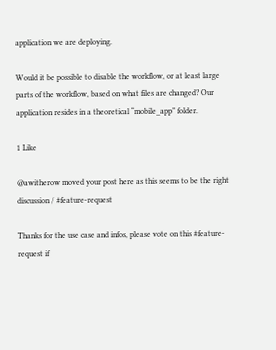application we are deploying.

Would it be possible to disable the workflow, or at least large parts of the workflow, based on what files are changed? Our application resides in a theoretical “mobile_app” folder.

1 Like

@awitherow moved your post here as this seems to be the right discussion / #feature-request

Thanks for the use case and infos, please vote on this #feature-request if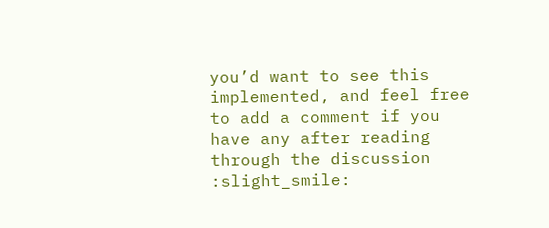you’d want to see this implemented, and feel free to add a comment if you have any after reading through the discussion :slight_smile: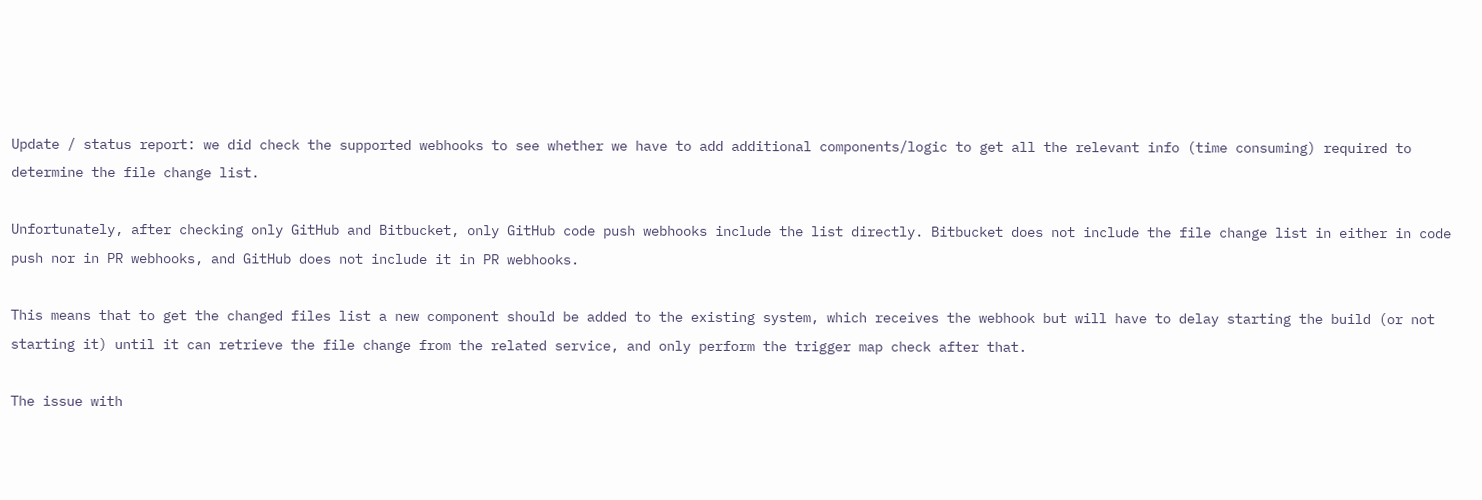Update / status report: we did check the supported webhooks to see whether we have to add additional components/logic to get all the relevant info (time consuming) required to determine the file change list.

Unfortunately, after checking only GitHub and Bitbucket, only GitHub code push webhooks include the list directly. Bitbucket does not include the file change list in either in code push nor in PR webhooks, and GitHub does not include it in PR webhooks.

This means that to get the changed files list a new component should be added to the existing system, which receives the webhook but will have to delay starting the build (or not starting it) until it can retrieve the file change from the related service, and only perform the trigger map check after that.

The issue with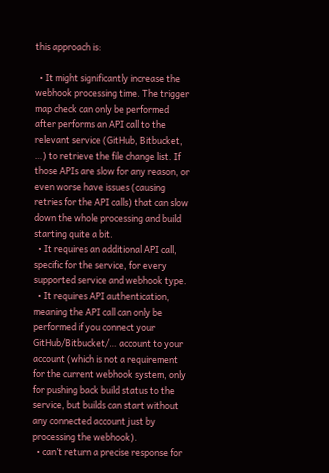this approach is:

  • It might significantly increase the webhook processing time. The trigger map check can only be performed after performs an API call to the relevant service (GitHub, Bitbucket, …) to retrieve the file change list. If those APIs are slow for any reason, or even worse have issues (causing retries for the API calls) that can slow down the whole processing and build starting quite a bit.
  • It requires an additional API call, specific for the service, for every supported service and webhook type.
  • It requires API authentication, meaning the API call can only be performed if you connect your GitHub/Bitbucket/… account to your account (which is not a requirement for the current webhook system, only for pushing back build status to the service, but builds can start without any connected account just by processing the webhook).
  • can’t return a precise response for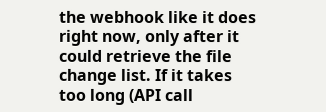the webhook like it does right now, only after it could retrieve the file change list. If it takes too long (API call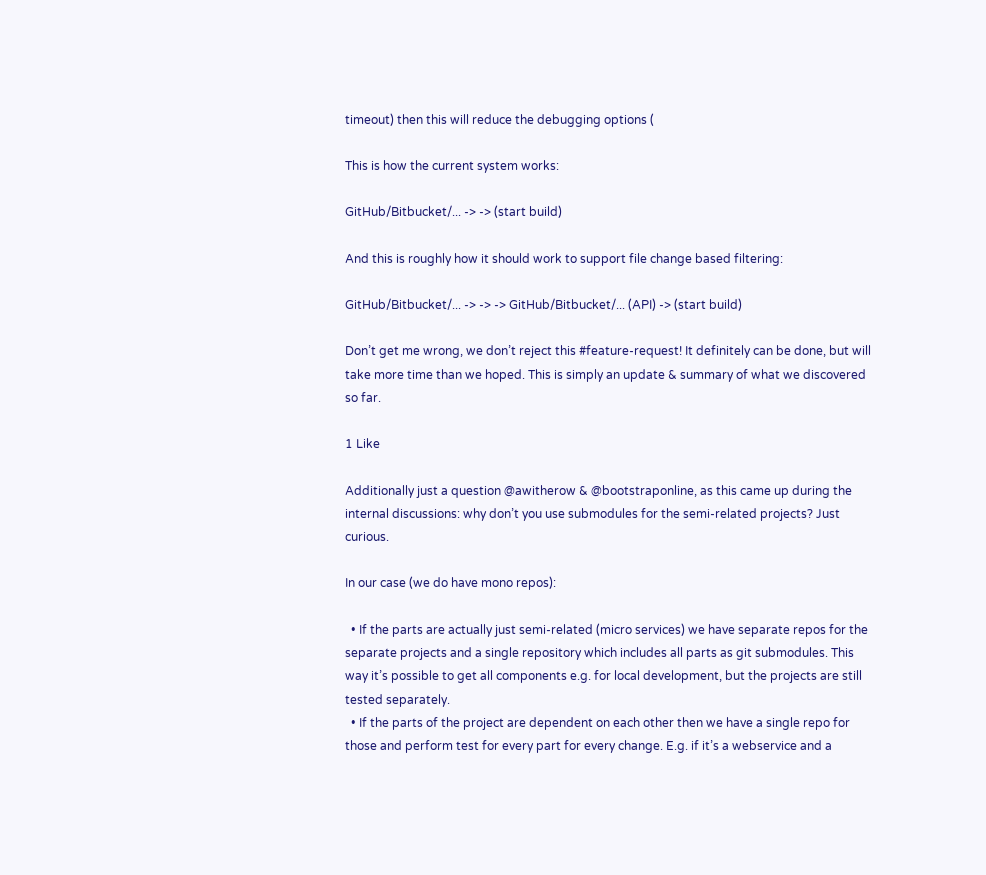timeout) then this will reduce the debugging options (

This is how the current system works:

GitHub/Bitbucket/... -> -> (start build)

And this is roughly how it should work to support file change based filtering:

GitHub/Bitbucket/... -> -> -> GitHub/Bitbucket/... (API) -> (start build)

Don’t get me wrong, we don’t reject this #feature-request! It definitely can be done, but will take more time than we hoped. This is simply an update & summary of what we discovered so far.

1 Like

Additionally just a question @awitherow & @bootstraponline, as this came up during the internal discussions: why don’t you use submodules for the semi-related projects? Just curious.

In our case (we do have mono repos):

  • If the parts are actually just semi-related (micro services) we have separate repos for the separate projects and a single repository which includes all parts as git submodules. This way it’s possible to get all components e.g. for local development, but the projects are still tested separately.
  • If the parts of the project are dependent on each other then we have a single repo for those and perform test for every part for every change. E.g. if it’s a webservice and a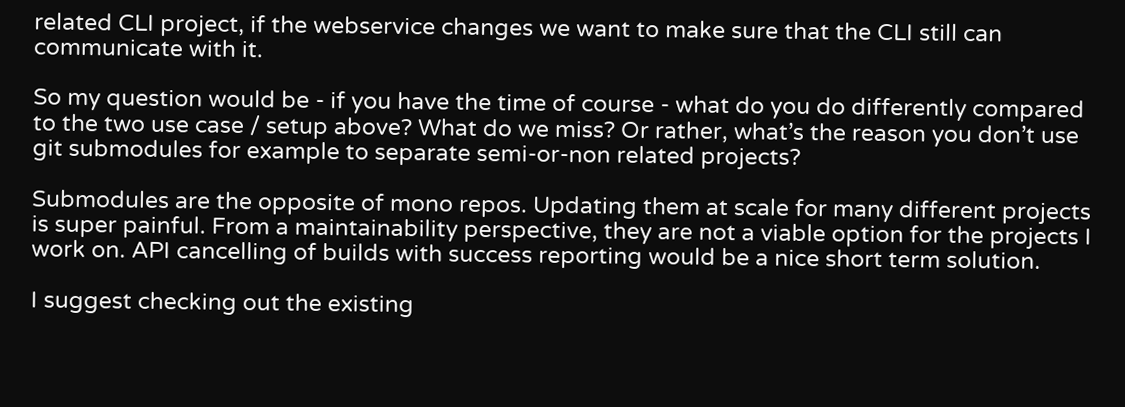related CLI project, if the webservice changes we want to make sure that the CLI still can communicate with it.

So my question would be - if you have the time of course - what do you do differently compared to the two use case / setup above? What do we miss? Or rather, what’s the reason you don’t use git submodules for example to separate semi-or-non related projects?

Submodules are the opposite of mono repos. Updating them at scale for many different projects is super painful. From a maintainability perspective, they are not a viable option for the projects I work on. API cancelling of builds with success reporting would be a nice short term solution.

I suggest checking out the existing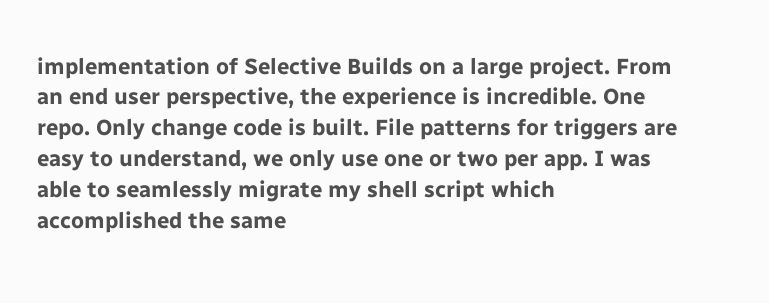implementation of Selective Builds on a large project. From an end user perspective, the experience is incredible. One repo. Only change code is built. File patterns for triggers are easy to understand, we only use one or two per app. I was able to seamlessly migrate my shell script which accomplished the same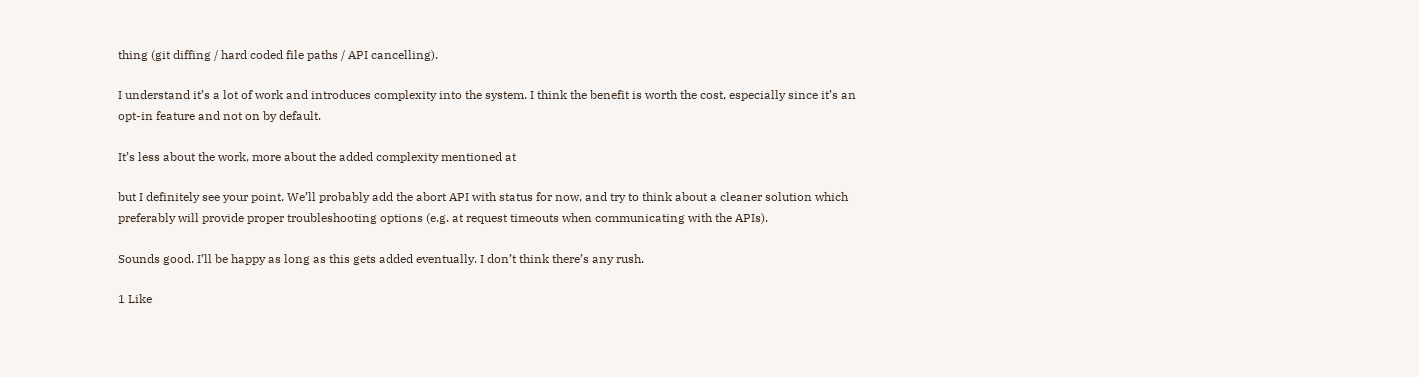thing (git diffing / hard coded file paths / API cancelling).

I understand it’s a lot of work and introduces complexity into the system. I think the benefit is worth the cost, especially since it’s an opt-in feature and not on by default.

It’s less about the work, more about the added complexity mentioned at

but I definitely see your point. We’ll probably add the abort API with status for now, and try to think about a cleaner solution which preferably will provide proper troubleshooting options (e.g. at request timeouts when communicating with the APIs).

Sounds good. I’ll be happy as long as this gets added eventually. I don’t think there’s any rush.

1 Like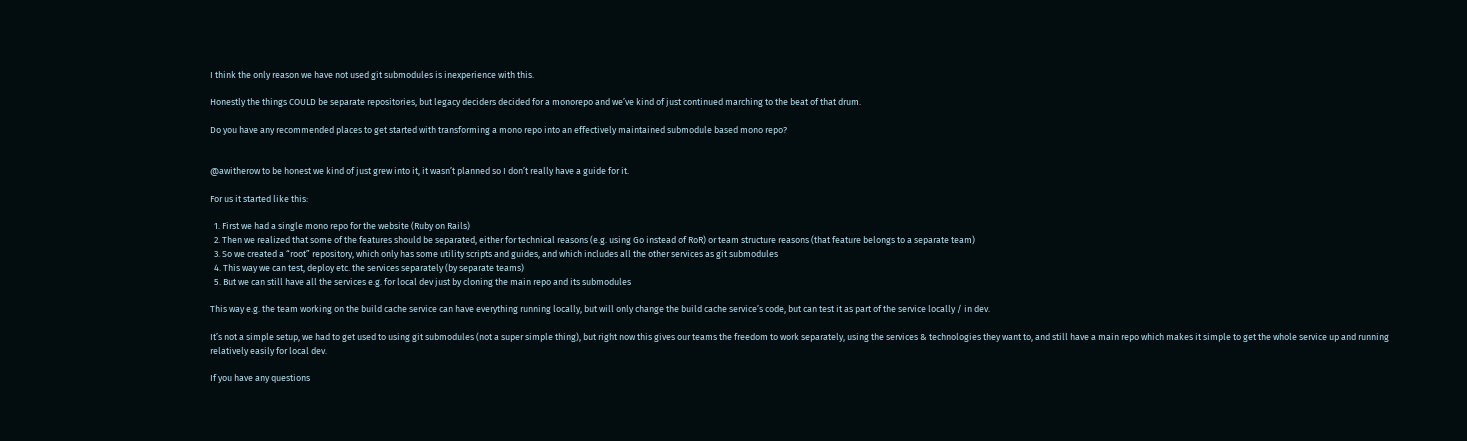I think the only reason we have not used git submodules is inexperience with this.

Honestly the things COULD be separate repositories, but legacy deciders decided for a monorepo and we’ve kind of just continued marching to the beat of that drum.

Do you have any recommended places to get started with transforming a mono repo into an effectively maintained submodule based mono repo?


@awitherow to be honest we kind of just grew into it, it wasn’t planned so I don’t really have a guide for it.

For us it started like this:

  1. First we had a single mono repo for the website (Ruby on Rails)
  2. Then we realized that some of the features should be separated, either for technical reasons (e.g. using Go instead of RoR) or team structure reasons (that feature belongs to a separate team)
  3. So we created a “root” repository, which only has some utility scripts and guides, and which includes all the other services as git submodules
  4. This way we can test, deploy etc. the services separately (by separate teams)
  5. But we can still have all the services e.g. for local dev just by cloning the main repo and its submodules

This way e.g. the team working on the build cache service can have everything running locally, but will only change the build cache service’s code, but can test it as part of the service locally / in dev.

It’s not a simple setup, we had to get used to using git submodules (not a super simple thing), but right now this gives our teams the freedom to work separately, using the services & technologies they want to, and still have a main repo which makes it simple to get the whole service up and running relatively easily for local dev.

If you have any questions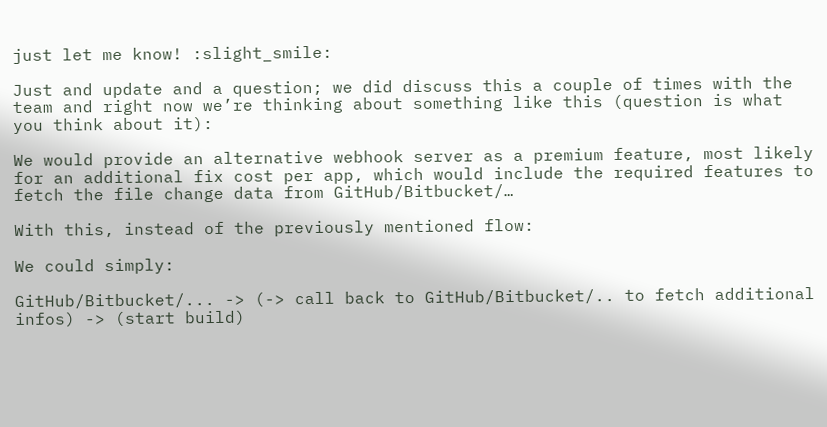just let me know! :slight_smile:

Just and update and a question; we did discuss this a couple of times with the team and right now we’re thinking about something like this (question is what you think about it):

We would provide an alternative webhook server as a premium feature, most likely for an additional fix cost per app, which would include the required features to fetch the file change data from GitHub/Bitbucket/…

With this, instead of the previously mentioned flow:

We could simply:

GitHub/Bitbucket/... -> (-> call back to GitHub/Bitbucket/.. to fetch additional infos) -> (start build)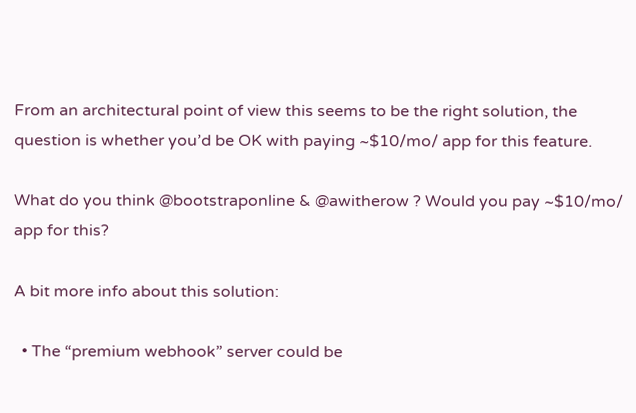From an architectural point of view this seems to be the right solution, the question is whether you’d be OK with paying ~$10/mo/ app for this feature.

What do you think @bootstraponline & @awitherow ? Would you pay ~$10/mo/ app for this?

A bit more info about this solution:

  • The “premium webhook” server could be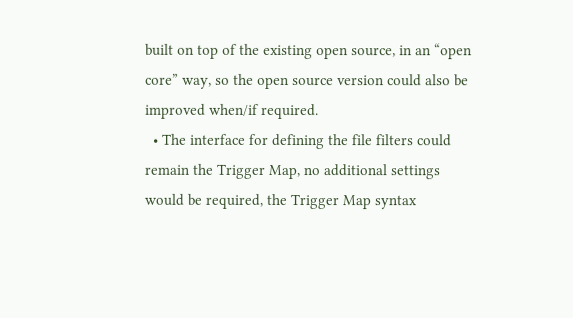built on top of the existing open source, in an “open core” way, so the open source version could also be improved when/if required.
  • The interface for defining the file filters could remain the Trigger Map, no additional settings would be required, the Trigger Map syntax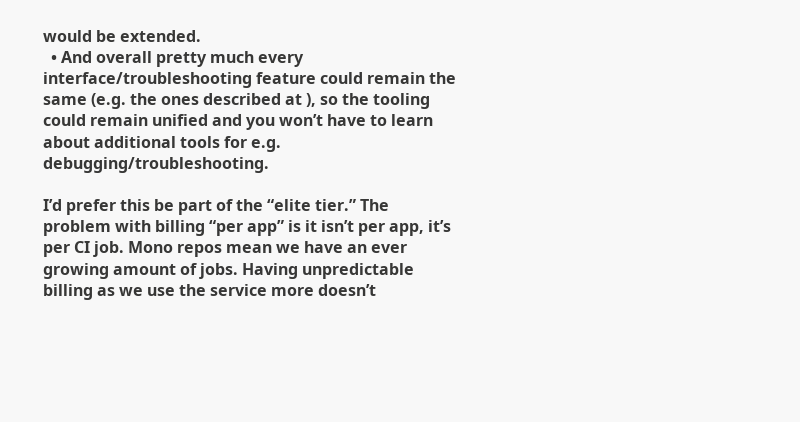would be extended.
  • And overall pretty much every interface/troubleshooting feature could remain the same (e.g. the ones described at ), so the tooling could remain unified and you won’t have to learn about additional tools for e.g. debugging/troubleshooting.

I’d prefer this be part of the “elite tier.” The problem with billing “per app” is it isn’t per app, it’s per CI job. Mono repos mean we have an ever growing amount of jobs. Having unpredictable billing as we use the service more doesn’t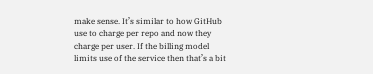make sense. It’s similar to how GitHub use to charge per repo and now they charge per user. If the billing model limits use of the service then that’s a bit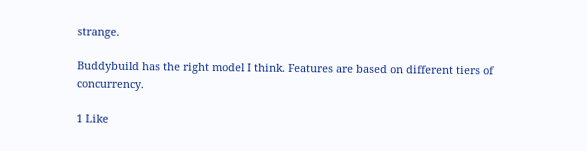strange.

Buddybuild has the right model I think. Features are based on different tiers of concurrency.

1 Like